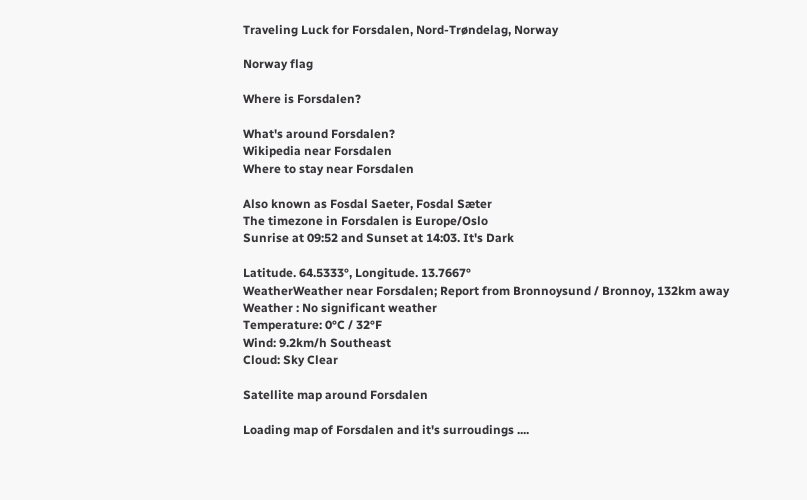Traveling Luck for Forsdalen, Nord-Trøndelag, Norway

Norway flag

Where is Forsdalen?

What's around Forsdalen?
Wikipedia near Forsdalen
Where to stay near Forsdalen

Also known as Fosdal Saeter, Fosdal Sæter
The timezone in Forsdalen is Europe/Oslo
Sunrise at 09:52 and Sunset at 14:03. It's Dark

Latitude. 64.5333°, Longitude. 13.7667°
WeatherWeather near Forsdalen; Report from Bronnoysund / Bronnoy, 132km away
Weather : No significant weather
Temperature: 0°C / 32°F
Wind: 9.2km/h Southeast
Cloud: Sky Clear

Satellite map around Forsdalen

Loading map of Forsdalen and it's surroudings ....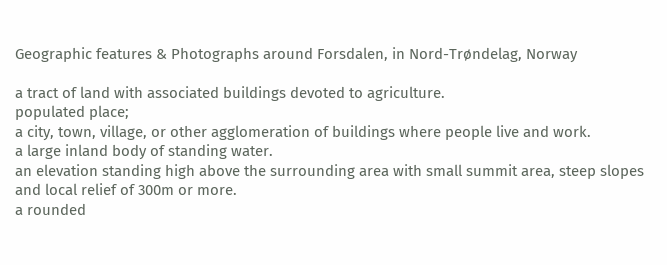Geographic features & Photographs around Forsdalen, in Nord-Trøndelag, Norway

a tract of land with associated buildings devoted to agriculture.
populated place;
a city, town, village, or other agglomeration of buildings where people live and work.
a large inland body of standing water.
an elevation standing high above the surrounding area with small summit area, steep slopes and local relief of 300m or more.
a rounded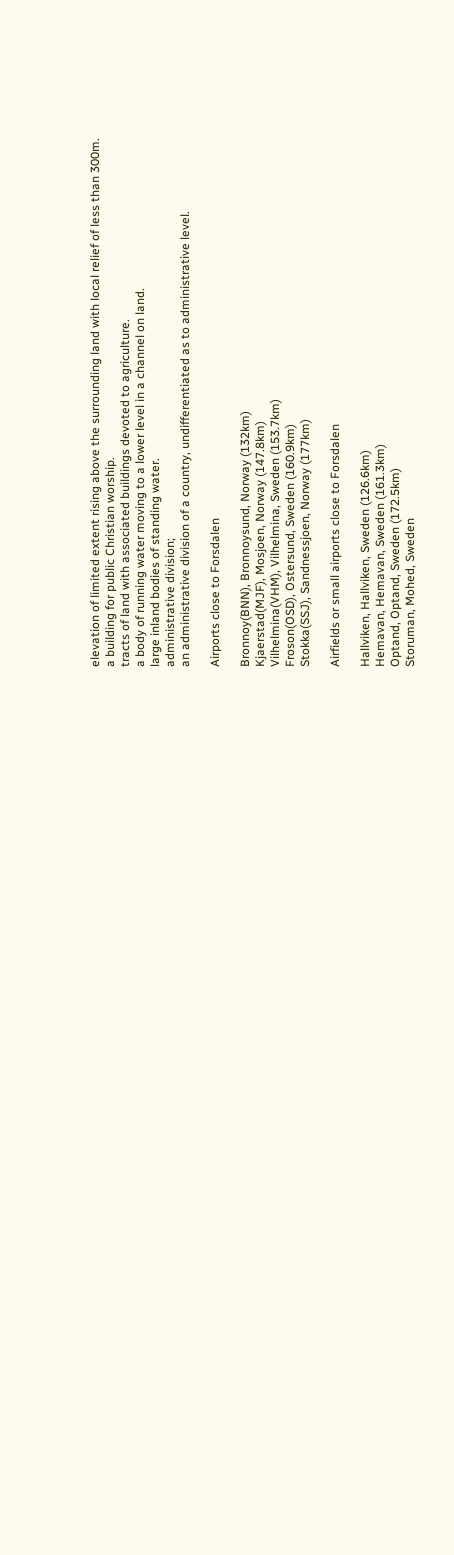elevation of limited extent rising above the surrounding land with local relief of less than 300m.
a building for public Christian worship.
tracts of land with associated buildings devoted to agriculture.
a body of running water moving to a lower level in a channel on land.
large inland bodies of standing water.
administrative division;
an administrative division of a country, undifferentiated as to administrative level.

Airports close to Forsdalen

Bronnoy(BNN), Bronnoysund, Norway (132km)
Kjaerstad(MJF), Mosjoen, Norway (147.8km)
Vilhelmina(VHM), Vilhelmina, Sweden (153.7km)
Froson(OSD), Ostersund, Sweden (160.9km)
Stokka(SSJ), Sandnessjoen, Norway (177km)

Airfields or small airports close to Forsdalen

Hallviken, Hallviken, Sweden (126.6km)
Hemavan, Hemavan, Sweden (161.3km)
Optand, Optand, Sweden (172.5km)
Storuman, Mohed, Sweden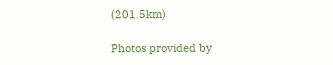(201.5km)

Photos provided by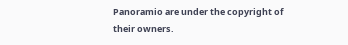Panoramio are under the copyright of their owners.